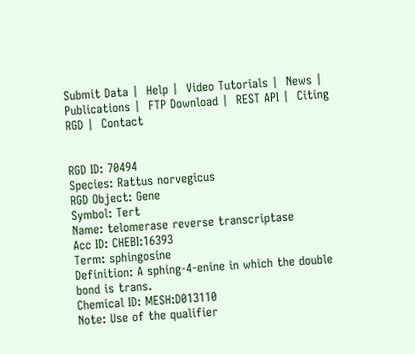Submit Data |  Help |  Video Tutorials |  News |  Publications |  FTP Download |  REST API |  Citing RGD |  Contact


RGD ID: 70494
Species: Rattus norvegicus
RGD Object: Gene
Symbol: Tert
Name: telomerase reverse transcriptase
Acc ID: CHEBI:16393
Term: sphingosine
Definition: A sphing-4-enine in which the double bond is trans.
Chemical ID: MESH:D013110
Note: Use of the qualifier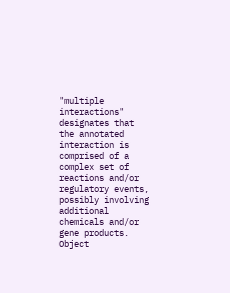"multiple interactions" designates that the annotated interaction is comprised of a complex set of reactions and/or regulatory events, possibly involving additional chemicals and/or gene products.
Object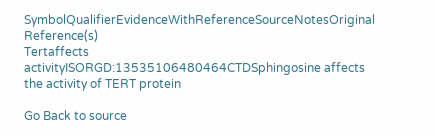SymbolQualifierEvidenceWithReferenceSourceNotesOriginal Reference(s)
Tertaffects activityISORGD:13535106480464CTDSphingosine affects the activity of TERT protein

Go Back to source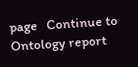page   Continue to Ontology report